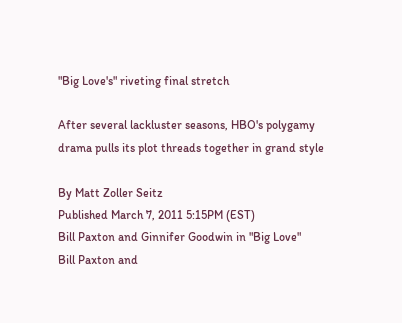"Big Love's" riveting final stretch

After several lackluster seasons, HBO's polygamy drama pulls its plot threads together in grand style

By Matt Zoller Seitz
Published March 7, 2011 5:15PM (EST)
Bill Paxton and Ginnifer Goodwin in "Big Love"
Bill Paxton and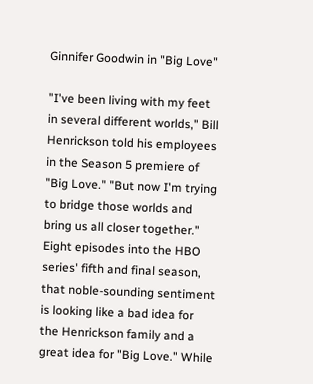Ginnifer Goodwin in "Big Love"

"I've been living with my feet in several different worlds," Bill Henrickson told his employees in the Season 5 premiere of "Big Love." "But now I'm trying to bridge those worlds and bring us all closer together." Eight episodes into the HBO series' fifth and final season, that noble-sounding sentiment is looking like a bad idea for the Henrickson family and a great idea for "Big Love." While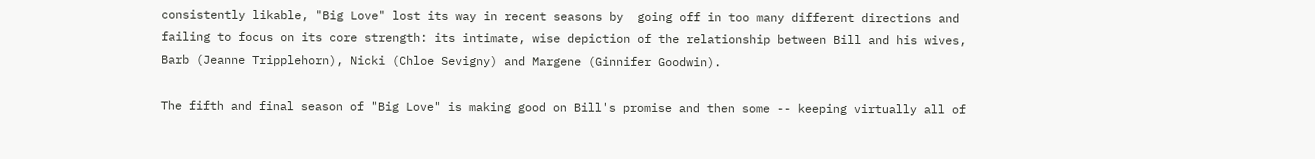consistently likable, "Big Love" lost its way in recent seasons by  going off in too many different directions and failing to focus on its core strength: its intimate, wise depiction of the relationship between Bill and his wives, Barb (Jeanne Tripplehorn), Nicki (Chloe Sevigny) and Margene (Ginnifer Goodwin).

The fifth and final season of "Big Love" is making good on Bill's promise and then some -- keeping virtually all of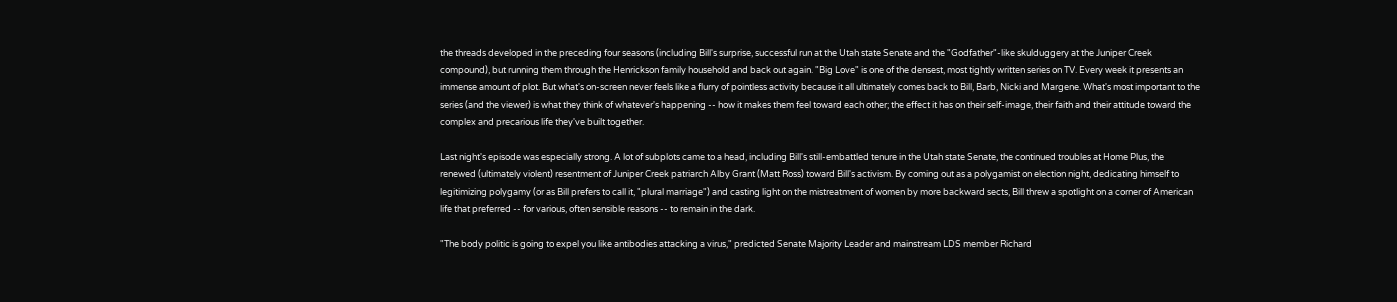the threads developed in the preceding four seasons (including Bill's surprise, successful run at the Utah state Senate and the "Godfather"-like skulduggery at the Juniper Creek compound), but running them through the Henrickson family household and back out again. "Big Love" is one of the densest, most tightly written series on TV. Every week it presents an immense amount of plot. But what's on-screen never feels like a flurry of pointless activity because it all ultimately comes back to Bill, Barb, Nicki and Margene. What's most important to the series (and the viewer) is what they think of whatever's happening -- how it makes them feel toward each other; the effect it has on their self-image, their faith and their attitude toward the complex and precarious life they've built together.

Last night's episode was especially strong. A lot of subplots came to a head, including Bill's still-embattled tenure in the Utah state Senate, the continued troubles at Home Plus, the renewed (ultimately violent) resentment of Juniper Creek patriarch Alby Grant (Matt Ross) toward Bill's activism. By coming out as a polygamist on election night, dedicating himself to legitimizing polygamy (or as Bill prefers to call it, "plural marriage") and casting light on the mistreatment of women by more backward sects, Bill threw a spotlight on a corner of American life that preferred -- for various, often sensible reasons -- to remain in the dark.

"The body politic is going to expel you like antibodies attacking a virus," predicted Senate Majority Leader and mainstream LDS member Richard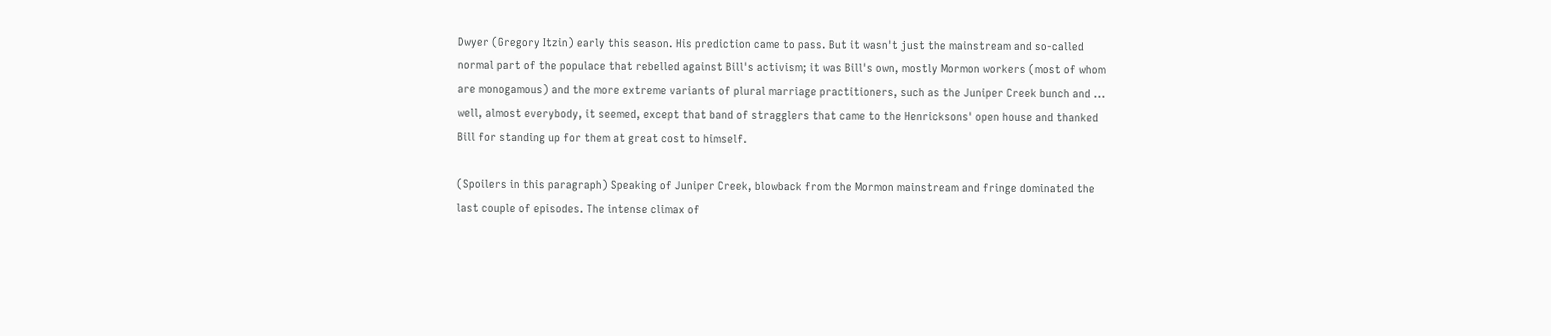Dwyer (Gregory Itzin) early this season. His prediction came to pass. But it wasn't just the mainstream and so-called normal part of the populace that rebelled against Bill's activism; it was Bill's own, mostly Mormon workers (most of whom are monogamous) and the more extreme variants of plural marriage practitioners, such as the Juniper Creek bunch and ... well, almost everybody, it seemed, except that band of stragglers that came to the Henricksons' open house and thanked Bill for standing up for them at great cost to himself.

(Spoilers in this paragraph) Speaking of Juniper Creek, blowback from the Mormon mainstream and fringe dominated the last couple of episodes. The intense climax of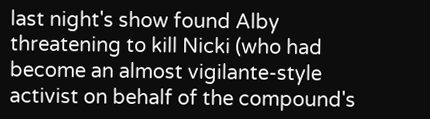last night's show found Alby threatening to kill Nicki (who had become an almost vigilante-style activist on behalf of the compound's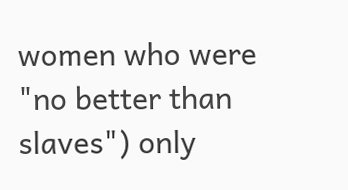women who were "no better than slaves") only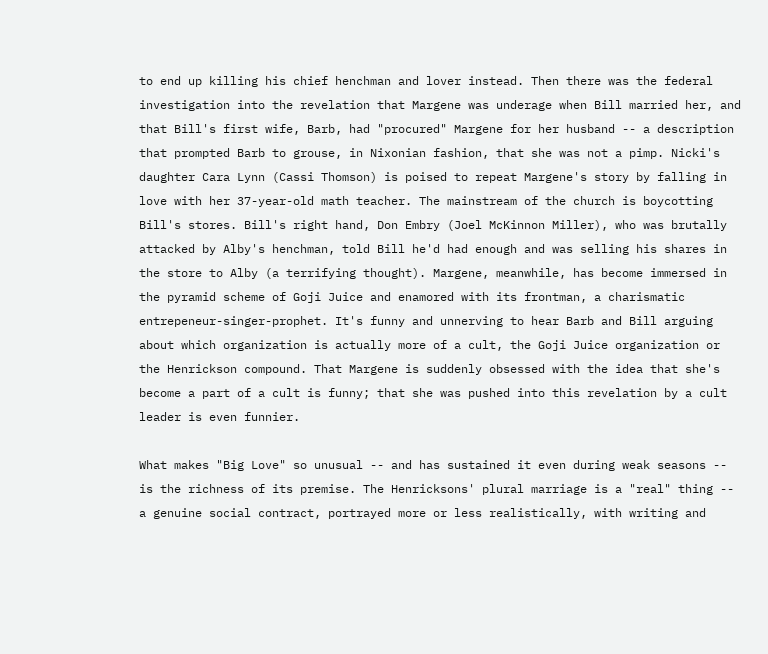to end up killing his chief henchman and lover instead. Then there was the federal investigation into the revelation that Margene was underage when Bill married her, and that Bill's first wife, Barb, had "procured" Margene for her husband -- a description that prompted Barb to grouse, in Nixonian fashion, that she was not a pimp. Nicki's daughter Cara Lynn (Cassi Thomson) is poised to repeat Margene's story by falling in love with her 37-year-old math teacher. The mainstream of the church is boycotting Bill's stores. Bill's right hand, Don Embry (Joel McKinnon Miller), who was brutally attacked by Alby's henchman, told Bill he'd had enough and was selling his shares in the store to Alby (a terrifying thought). Margene, meanwhile, has become immersed in the pyramid scheme of Goji Juice and enamored with its frontman, a charismatic entrepeneur-singer-prophet. It's funny and unnerving to hear Barb and Bill arguing about which organization is actually more of a cult, the Goji Juice organization or the Henrickson compound. That Margene is suddenly obsessed with the idea that she's become a part of a cult is funny; that she was pushed into this revelation by a cult leader is even funnier.

What makes "Big Love" so unusual -- and has sustained it even during weak seasons -- is the richness of its premise. The Henricksons' plural marriage is a "real" thing -- a genuine social contract, portrayed more or less realistically, with writing and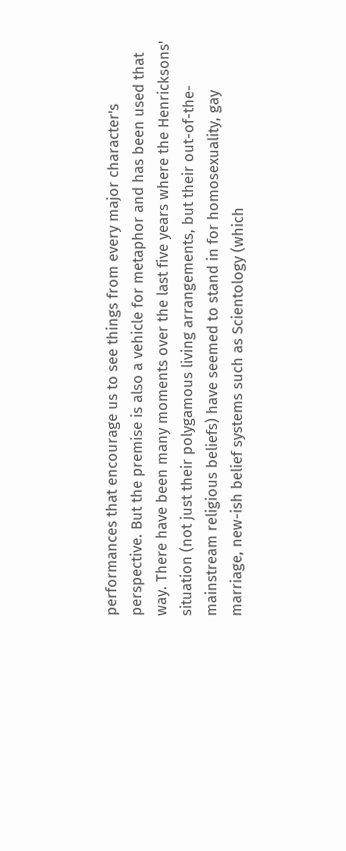performances that encourage us to see things from every major character's perspective. But the premise is also a vehicle for metaphor and has been used that way. There have been many moments over the last five years where the Henricksons' situation (not just their polygamous living arrangements, but their out-of-the-mainstream religious beliefs) have seemed to stand in for homosexuality, gay marriage, new-ish belief systems such as Scientology (which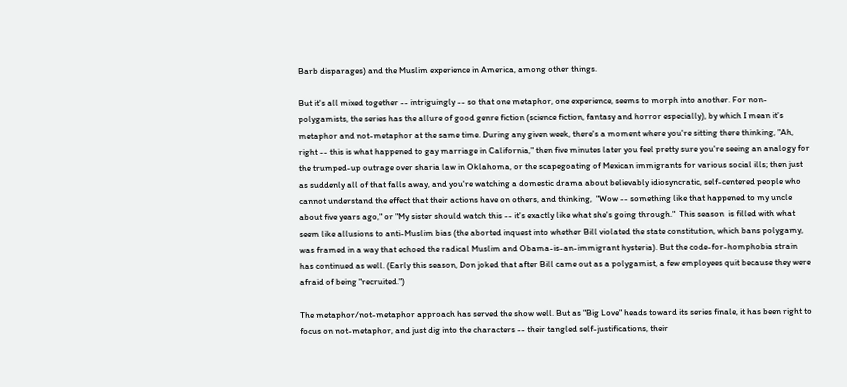Barb disparages) and the Muslim experience in America, among other things.

But it's all mixed together -- intriguingly -- so that one metaphor, one experience, seems to morph into another. For non-polygamists, the series has the allure of good genre fiction (science fiction, fantasy and horror especially), by which I mean it's metaphor and not-metaphor at the same time. During any given week, there's a moment where you're sitting there thinking, "Ah, right -- this is what happened to gay marriage in California," then five minutes later you feel pretty sure you're seeing an analogy for the trumped-up outrage over sharia law in Oklahoma, or the scapegoating of Mexican immigrants for various social ills; then just as suddenly all of that falls away, and you're watching a domestic drama about believably idiosyncratic, self-centered people who cannot understand the effect that their actions have on others, and thinking,  "Wow -- something like that happened to my uncle about five years ago," or "My sister should watch this -- it's exactly like what she's going through."  This season  is filled with what seem like allusions to anti-Muslim bias (the aborted inquest into whether Bill violated the state constitution, which bans polygamy, was framed in a way that echoed the radical Muslim and Obama-is-an-immigrant hysteria). But the code-for-homphobia strain has continued as well. (Early this season, Don joked that after Bill came out as a polygamist, a few employees quit because they were afraid of being "recruited.")

The metaphor/not-metaphor approach has served the show well. But as "Big Love" heads toward its series finale, it has been right to focus on not-metaphor, and just dig into the characters -- their tangled self-justifications, their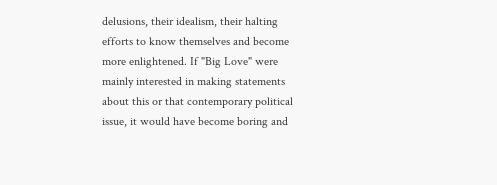delusions, their idealism, their halting efforts to know themselves and become more enlightened. If "Big Love" were mainly interested in making statements about this or that contemporary political issue, it would have become boring and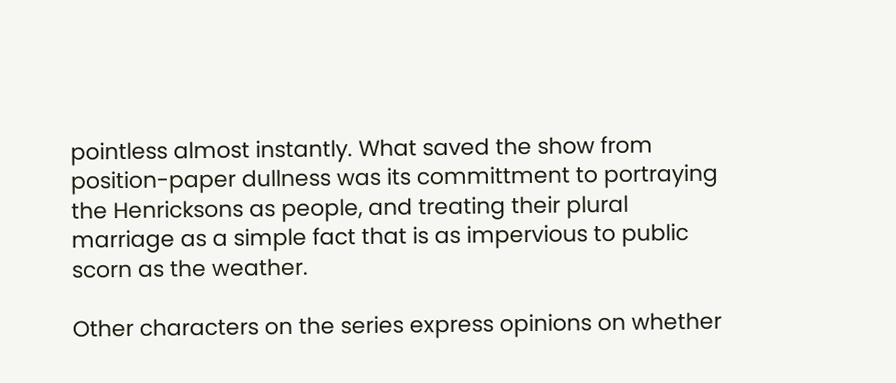pointless almost instantly. What saved the show from position-paper dullness was its committment to portraying the Henricksons as people, and treating their plural marriage as a simple fact that is as impervious to public scorn as the weather.

Other characters on the series express opinions on whether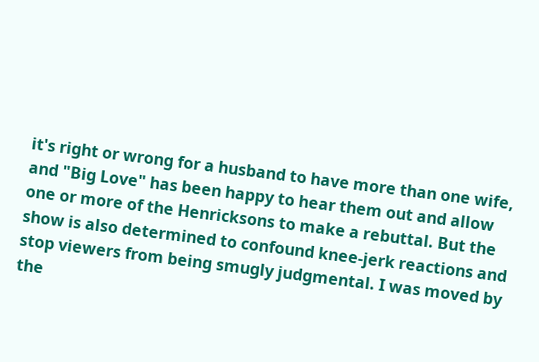it's right or wrong for a husband to have more than one wife, and "Big Love" has been happy to hear them out and allow one or more of the Henricksons to make a rebuttal. But the show is also determined to confound knee-jerk reactions and stop viewers from being smugly judgmental. I was moved by the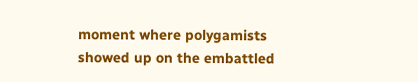moment where polygamists showed up on the embattled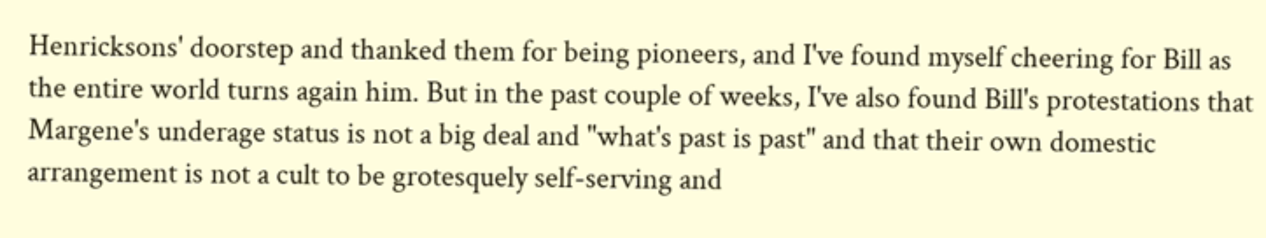Henricksons' doorstep and thanked them for being pioneers, and I've found myself cheering for Bill as the entire world turns again him. But in the past couple of weeks, I've also found Bill's protestations that Margene's underage status is not a big deal and "what's past is past" and that their own domestic arrangement is not a cult to be grotesquely self-serving and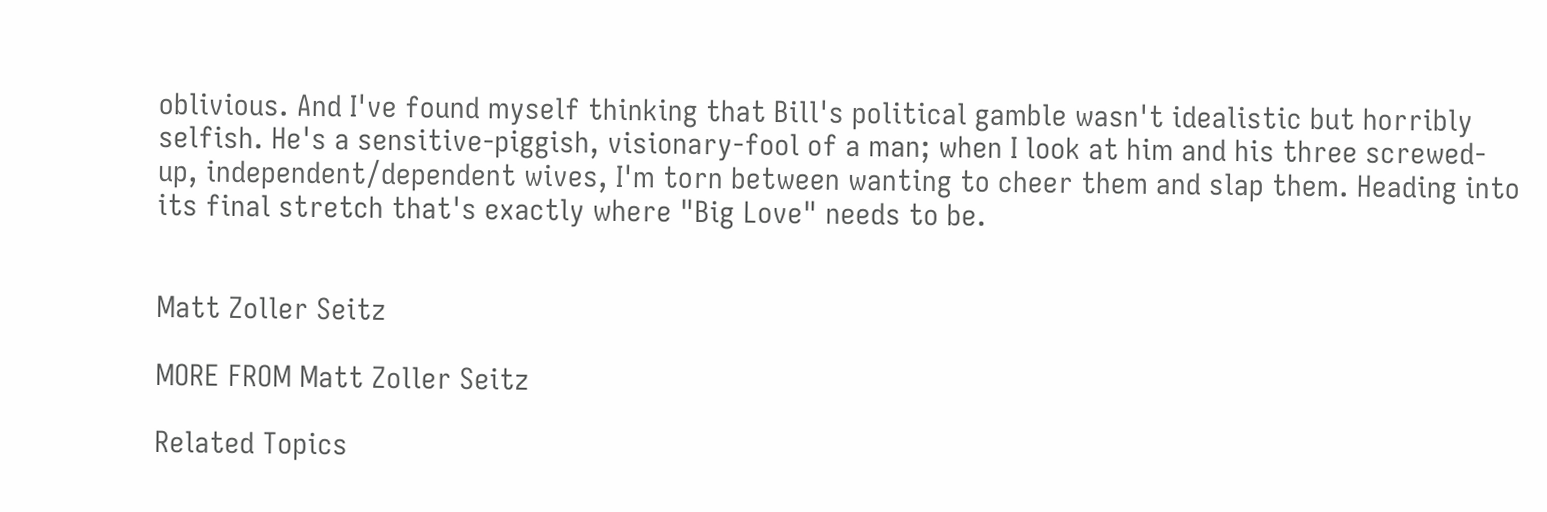oblivious. And I've found myself thinking that Bill's political gamble wasn't idealistic but horribly selfish. He's a sensitive-piggish, visionary-fool of a man; when I look at him and his three screwed-up, independent/dependent wives, I'm torn between wanting to cheer them and slap them. Heading into its final stretch that's exactly where "Big Love" needs to be.


Matt Zoller Seitz

MORE FROM Matt Zoller Seitz

Related Topics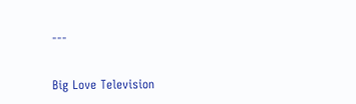---

Big Love Television